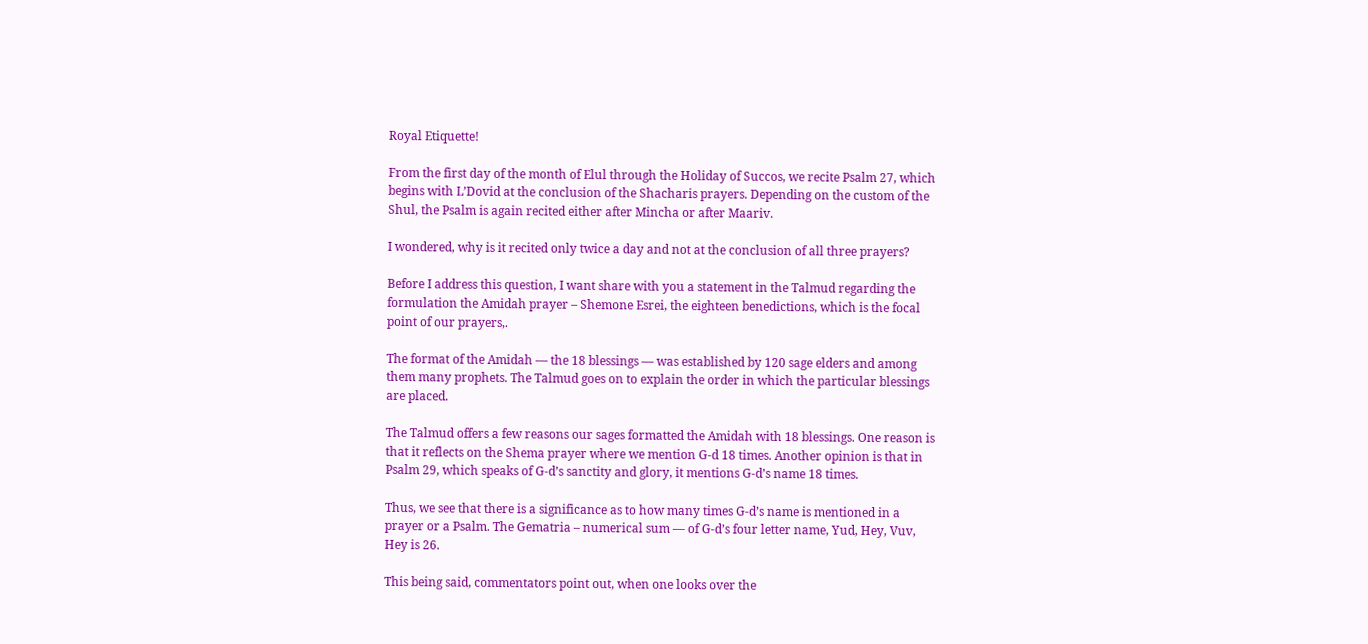Royal Etiquette!

From the first day of the month of Elul through the Holiday of Succos, we recite Psalm 27, which begins with L’Dovid at the conclusion of the Shacharis prayers. Depending on the custom of the Shul, the Psalm is again recited either after Mincha or after Maariv.

I wondered, why is it recited only twice a day and not at the conclusion of all three prayers?

Before I address this question, I want share with you a statement in the Talmud regarding the formulation the Amidah prayer – Shemone Esrei, the eighteen benedictions, which is the focal point of our prayers,.

The format of the Amidah ― the 18 blessings ― was established by 120 sage elders and among them many prophets. The Talmud goes on to explain the order in which the particular blessings are placed.

The Talmud offers a few reasons our sages formatted the Amidah with 18 blessings. One reason is that it reflects on the Shema prayer where we mention G-d 18 times. Another opinion is that in Psalm 29, which speaks of G-d’s sanctity and glory, it mentions G-d’s name 18 times.

Thus, we see that there is a significance as to how many times G-d’s name is mentioned in a prayer or a Psalm. The Gematria – numerical sum ― of G-d’s four letter name, Yud, Hey, Vuv, Hey is 26.

This being said, commentators point out, when one looks over the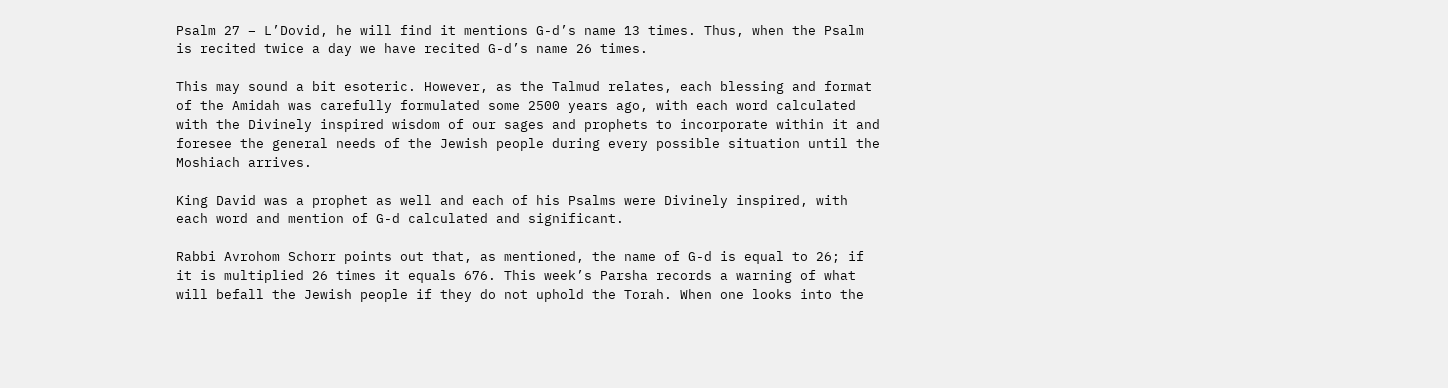Psalm 27 – L’Dovid, he will find it mentions G-d’s name 13 times. Thus, when the Psalm is recited twice a day we have recited G-d’s name 26 times.

This may sound a bit esoteric. However, as the Talmud relates, each blessing and format of the Amidah was carefully formulated some 2500 years ago, with each word calculated with the Divinely inspired wisdom of our sages and prophets to incorporate within it and foresee the general needs of the Jewish people during every possible situation until the Moshiach arrives.

King David was a prophet as well and each of his Psalms were Divinely inspired, with each word and mention of G-d calculated and significant.

Rabbi Avrohom Schorr points out that, as mentioned, the name of G-d is equal to 26; if it is multiplied 26 times it equals 676. This week’s Parsha records a warning of what will befall the Jewish people if they do not uphold the Torah. When one looks into the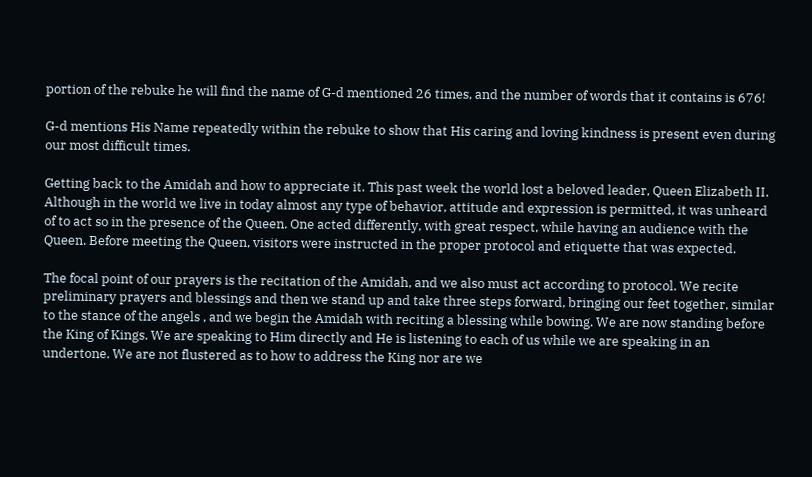portion of the rebuke he will find the name of G-d mentioned 26 times, and the number of words that it contains is 676!

G-d mentions His Name repeatedly within the rebuke to show that His caring and loving kindness is present even during our most difficult times.

Getting back to the Amidah and how to appreciate it. This past week the world lost a beloved leader, Queen Elizabeth II. Although in the world we live in today almost any type of behavior, attitude and expression is permitted, it was unheard of to act so in the presence of the Queen. One acted differently, with great respect, while having an audience with the Queen. Before meeting the Queen, visitors were instructed in the proper protocol and etiquette that was expected.

The focal point of our prayers is the recitation of the Amidah, and we also must act according to protocol. We recite preliminary prayers and blessings and then we stand up and take three steps forward, bringing our feet together, similar to the stance of the angels , and we begin the Amidah with reciting a blessing while bowing. We are now standing before the King of Kings. We are speaking to Him directly and He is listening to each of us while we are speaking in an undertone. We are not flustered as to how to address the King nor are we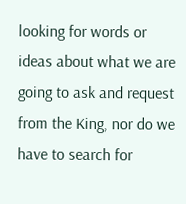looking for words or ideas about what we are going to ask and request from the King, nor do we have to search for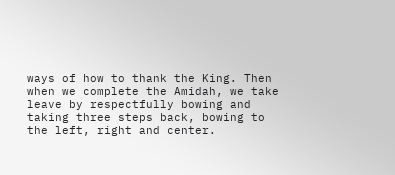ways of how to thank the King. Then when we complete the Amidah, we take leave by respectfully bowing and taking three steps back, bowing to the left, right and center.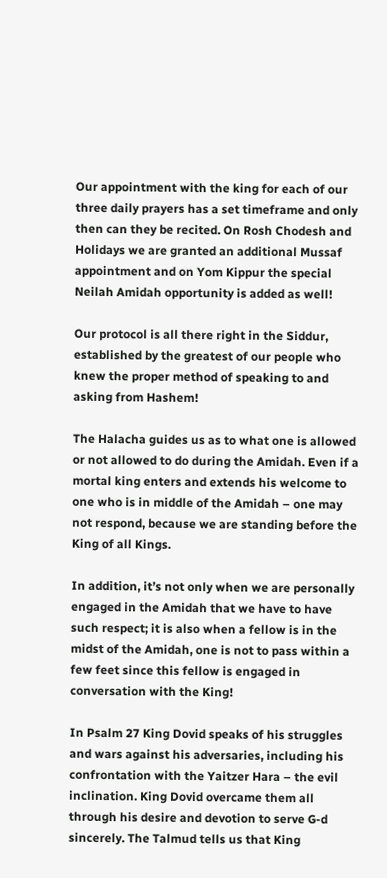Our appointment with the king for each of our three daily prayers has a set timeframe and only then can they be recited. On Rosh Chodesh and Holidays we are granted an additional Mussaf appointment and on Yom Kippur the special Neilah Amidah opportunity is added as well!

Our protocol is all there right in the Siddur, established by the greatest of our people who knew the proper method of speaking to and asking from Hashem!

The Halacha guides us as to what one is allowed or not allowed to do during the Amidah. Even if a mortal king enters and extends his welcome to one who is in middle of the Amidah – one may not respond, because we are standing before the King of all Kings.

In addition, it’s not only when we are personally engaged in the Amidah that we have to have such respect; it is also when a fellow is in the midst of the Amidah, one is not to pass within a few feet since this fellow is engaged in conversation with the King!

In Psalm 27 King Dovid speaks of his struggles and wars against his adversaries, including his confrontation with the Yaitzer Hara – the evil inclination. King Dovid overcame them all through his desire and devotion to serve G-d sincerely. The Talmud tells us that King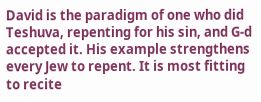David is the paradigm of one who did Teshuva, repenting for his sin, and G-d accepted it. His example strengthens every Jew to repent. It is most fitting to recite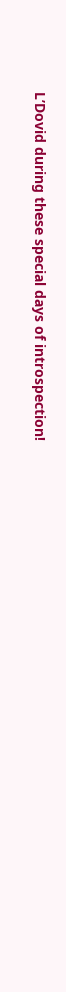L’Dovid during these special days of introspection!